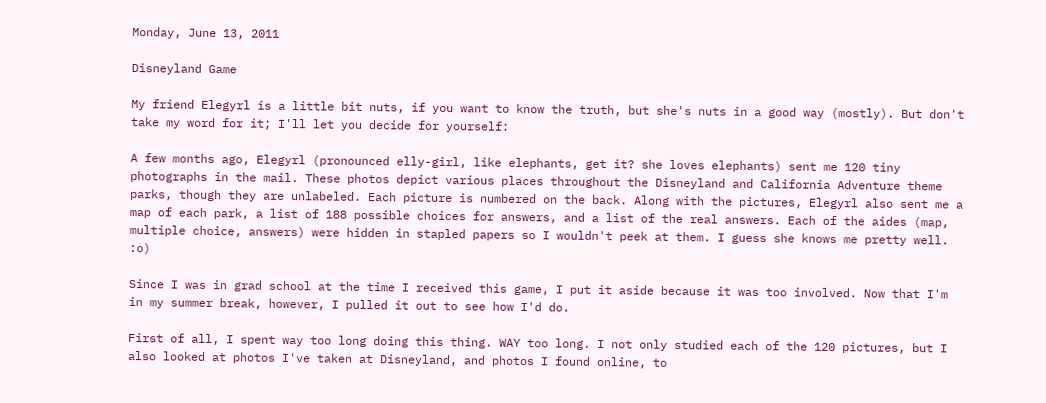Monday, June 13, 2011

Disneyland Game

My friend Elegyrl is a little bit nuts, if you want to know the truth, but she's nuts in a good way (mostly). But don't take my word for it; I'll let you decide for yourself:

A few months ago, Elegyrl (pronounced elly-girl, like elephants, get it? she loves elephants) sent me 120 tiny photographs in the mail. These photos depict various places throughout the Disneyland and California Adventure theme parks, though they are unlabeled. Each picture is numbered on the back. Along with the pictures, Elegyrl also sent me a map of each park, a list of 188 possible choices for answers, and a list of the real answers. Each of the aides (map, multiple choice, answers) were hidden in stapled papers so I wouldn't peek at them. I guess she knows me pretty well. :o)

Since I was in grad school at the time I received this game, I put it aside because it was too involved. Now that I'm in my summer break, however, I pulled it out to see how I'd do.

First of all, I spent way too long doing this thing. WAY too long. I not only studied each of the 120 pictures, but I also looked at photos I've taken at Disneyland, and photos I found online, to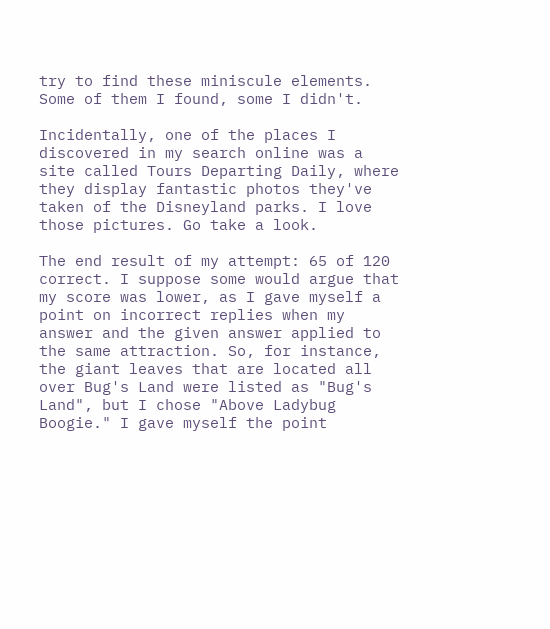try to find these miniscule elements. Some of them I found, some I didn't.

Incidentally, one of the places I discovered in my search online was a site called Tours Departing Daily, where they display fantastic photos they've taken of the Disneyland parks. I love those pictures. Go take a look.

The end result of my attempt: 65 of 120 correct. I suppose some would argue that my score was lower, as I gave myself a point on incorrect replies when my answer and the given answer applied to the same attraction. So, for instance, the giant leaves that are located all over Bug's Land were listed as "Bug's Land", but I chose "Above Ladybug Boogie." I gave myself the point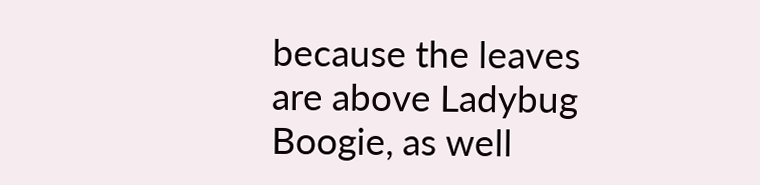because the leaves are above Ladybug Boogie, as well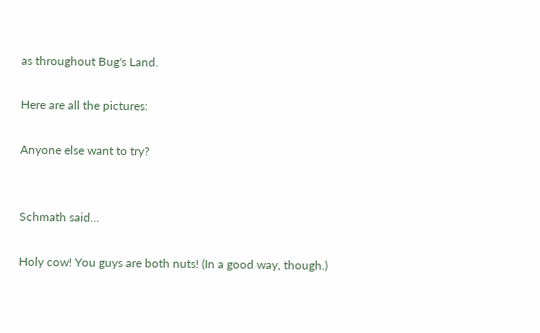as throughout Bug's Land.

Here are all the pictures:

Anyone else want to try?


Schmath said...

Holy cow! You guys are both nuts! (In a good way, though.)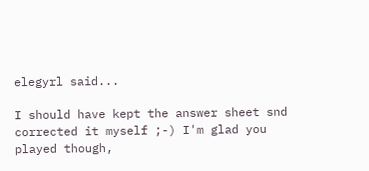elegyrl said...

I should have kept the answer sheet snd corrected it myself ;-) I'm glad you played though,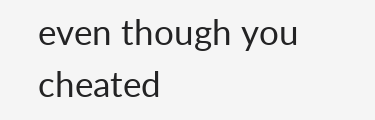even though you cheated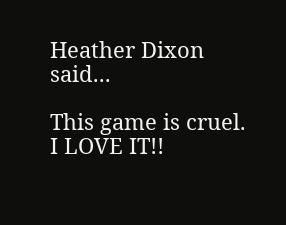Heather Dixon said...

This game is cruel. I LOVE IT!!